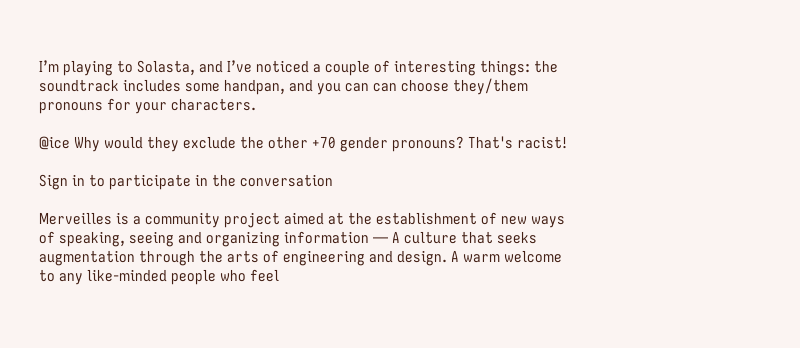I’m playing to Solasta, and I’ve noticed a couple of interesting things: the soundtrack includes some handpan, and you can can choose they/them pronouns for your characters.

@ice Why would they exclude the other +70 gender pronouns? That's racist!

Sign in to participate in the conversation

Merveilles is a community project aimed at the establishment of new ways of speaking, seeing and organizing information — A culture that seeks augmentation through the arts of engineering and design. A warm welcome to any like-minded people who feel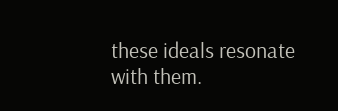these ideals resonate with them.